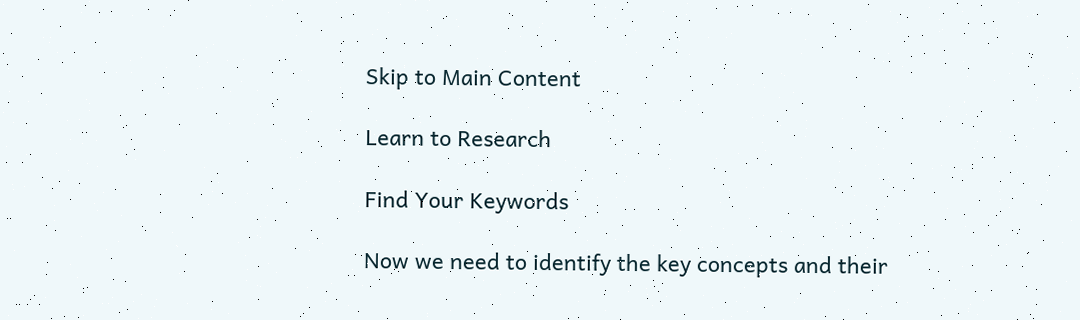Skip to Main Content

Learn to Research

Find Your Keywords

Now we need to identify the key concepts and their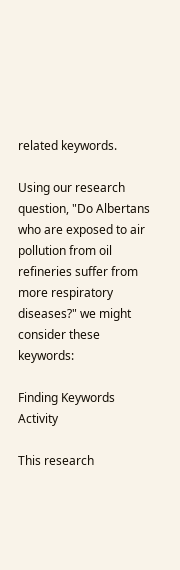related keywords.

Using our research question, "Do Albertans who are exposed to air pollution from oil refineries suffer from more respiratory diseases?" we might consider these keywords:

Finding Keywords Activity

This research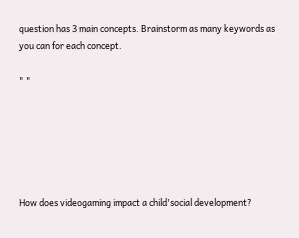question has 3 main concepts. Brainstorm as many keywords as you can for each concept.

" "






How does videogaming impact a child'social development?